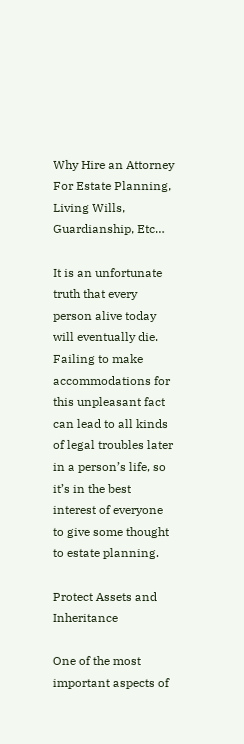Why Hire an Attorney For Estate Planning, Living Wills, Guardianship, Etc…

It is an unfortunate truth that every person alive today will eventually die. Failing to make accommodations for this unpleasant fact can lead to all kinds of legal troubles later in a person’s life, so it’s in the best interest of everyone to give some thought to estate planning.

Protect Assets and Inheritance

One of the most important aspects of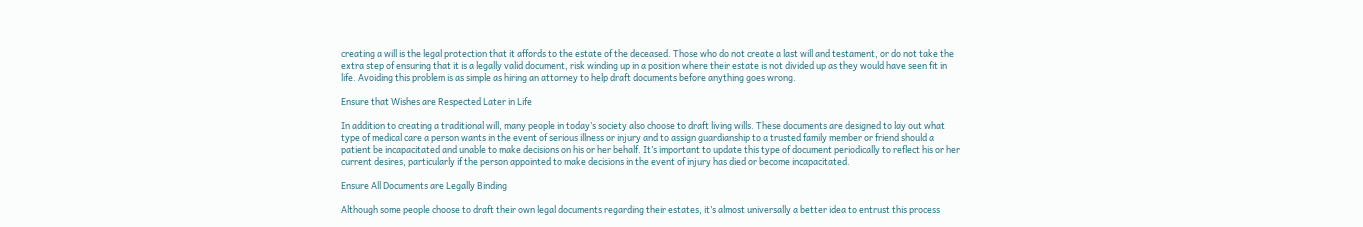creating a will is the legal protection that it affords to the estate of the deceased. Those who do not create a last will and testament, or do not take the extra step of ensuring that it is a legally valid document, risk winding up in a position where their estate is not divided up as they would have seen fit in life. Avoiding this problem is as simple as hiring an attorney to help draft documents before anything goes wrong.

Ensure that Wishes are Respected Later in Life

In addition to creating a traditional will, many people in today’s society also choose to draft living wills. These documents are designed to lay out what type of medical care a person wants in the event of serious illness or injury and to assign guardianship to a trusted family member or friend should a patient be incapacitated and unable to make decisions on his or her behalf. It’s important to update this type of document periodically to reflect his or her current desires, particularly if the person appointed to make decisions in the event of injury has died or become incapacitated.

Ensure All Documents are Legally Binding

Although some people choose to draft their own legal documents regarding their estates, it’s almost universally a better idea to entrust this process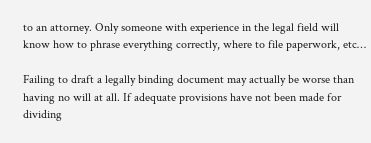to an attorney. Only someone with experience in the legal field will know how to phrase everything correctly, where to file paperwork, etc…

Failing to draft a legally binding document may actually be worse than having no will at all. If adequate provisions have not been made for dividing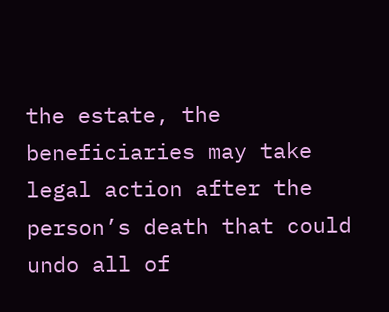the estate, the beneficiaries may take legal action after the person’s death that could undo all of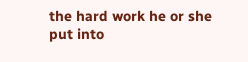the hard work he or she put into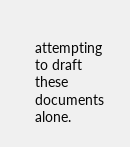attempting to draft these documents alone.